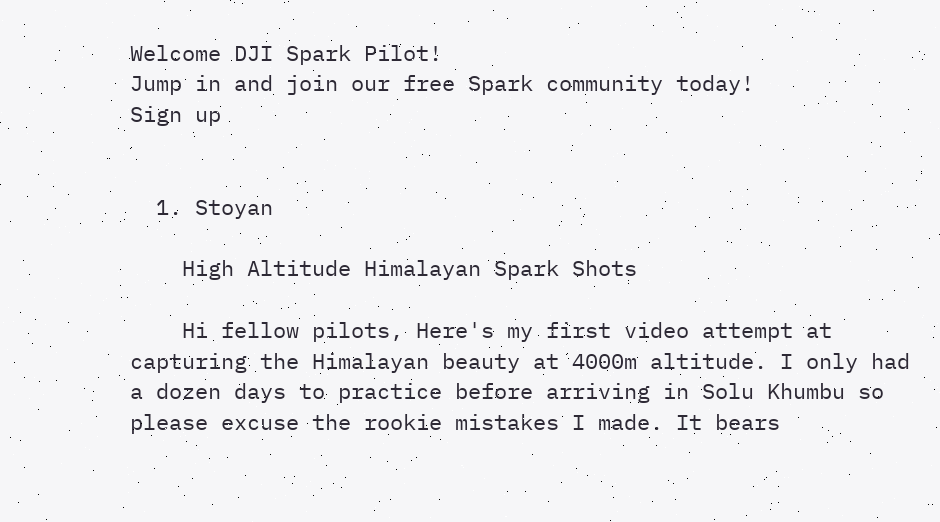Welcome DJI Spark Pilot!
Jump in and join our free Spark community today!
Sign up


  1. Stoyan

    High Altitude Himalayan Spark Shots

    Hi fellow pilots, Here's my first video attempt at capturing the Himalayan beauty at 4000m altitude. I only had a dozen days to practice before arriving in Solu Khumbu so please excuse the rookie mistakes I made. It bears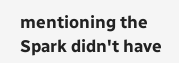mentioning the Spark didn't have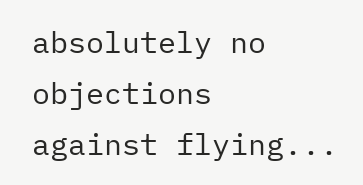absolutely no objections against flying...